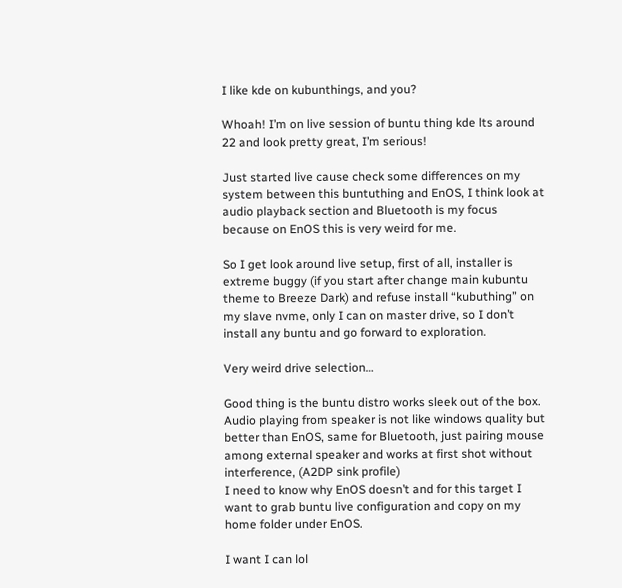I like kde on kubunthings, and you?

Whoah! I’m on live session of buntu thing kde lts around 22 and look pretty great, I’m serious!

Just started live cause check some differences on my system between this buntuthing and EnOS, I think look at audio playback section and Bluetooth is my focus because on EnOS this is very weird for me.

So I get look around live setup, first of all, installer is extreme buggy (if you start after change main kubuntu theme to Breeze Dark) and refuse install “kubuthing” on my slave nvme, only I can on master drive, so I don’t install any buntu and go forward to exploration.

Very weird drive selection…

Good thing is the buntu distro works sleek out of the box. Audio playing from speaker is not like windows quality but better than EnOS, same for Bluetooth, just pairing mouse among external speaker and works at first shot without interference, (A2DP sink profile)
I need to know why EnOS doesn’t and for this target I want to grab buntu live configuration and copy on my home folder under EnOS.

I want I can lol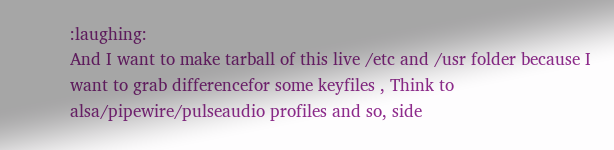:laughing:
And I want to make tarball of this live /etc and /usr folder because I want to grab differencefor some keyfiles , Think to alsa/pipewire/pulseaudio profiles and so, side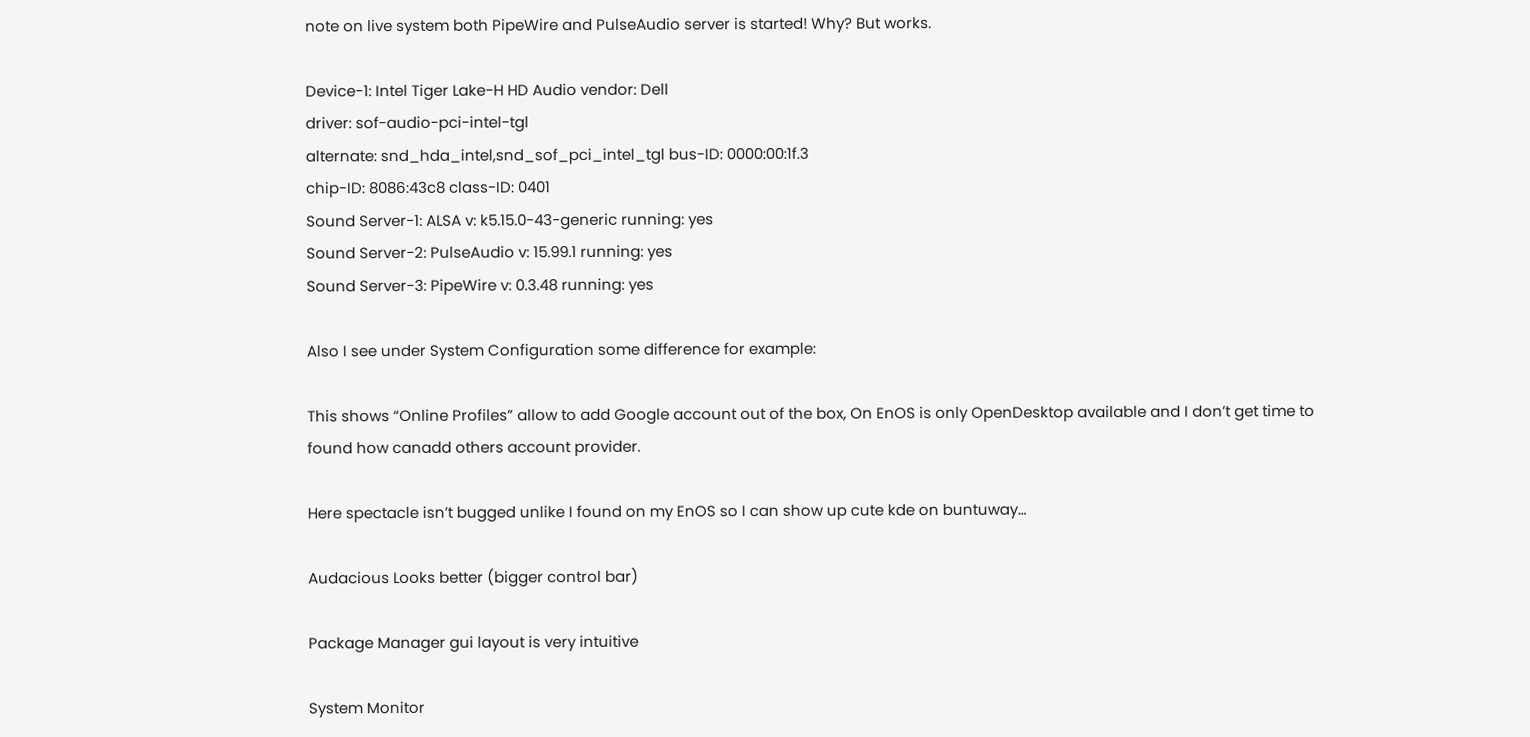note on live system both PipeWire and PulseAudio server is started! Why? But works.

Device-1: Intel Tiger Lake-H HD Audio vendor: Dell
driver: sof-audio-pci-intel-tgl
alternate: snd_hda_intel,snd_sof_pci_intel_tgl bus-ID: 0000:00:1f.3
chip-ID: 8086:43c8 class-ID: 0401
Sound Server-1: ALSA v: k5.15.0-43-generic running: yes
Sound Server-2: PulseAudio v: 15.99.1 running: yes
Sound Server-3: PipeWire v: 0.3.48 running: yes

Also I see under System Configuration some difference for example:

This shows “Online Profiles” allow to add Google account out of the box, On EnOS is only OpenDesktop available and I don’t get time to found how canadd others account provider.

Here spectacle isn’t bugged unlike I found on my EnOS so I can show up cute kde on buntuway…

Audacious Looks better (bigger control bar)

Package Manager gui layout is very intuitive

System Monitor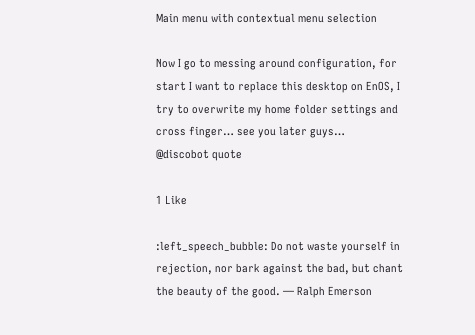Main menu with contextual menu selection

Now I go to messing around configuration, for start I want to replace this desktop on EnOS, I try to overwrite my home folder settings and cross finger… see you later guys…
@discobot quote

1 Like

:left_speech_bubble: Do not waste yourself in rejection, nor bark against the bad, but chant the beauty of the good. — Ralph Emerson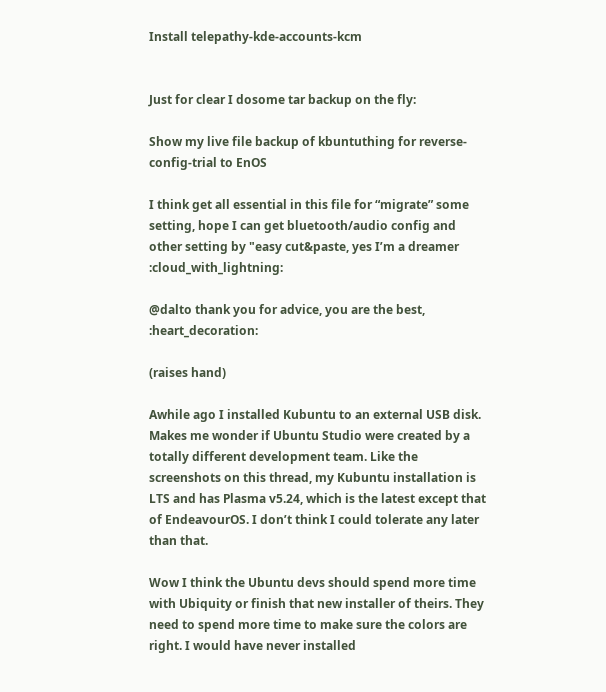Install telepathy-kde-accounts-kcm


Just for clear I dosome tar backup on the fly:

Show my live file backup of kbuntuthing for reverse-config-trial to EnOS

I think get all essential in this file for “migrate” some setting, hope I can get bluetooth/audio config and other setting by "easy cut&paste, yes I’m a dreamer :cloud_with_lightning:

@dalto thank you for advice, you are the best, :heart_decoration:

(raises hand)

Awhile ago I installed Kubuntu to an external USB disk. Makes me wonder if Ubuntu Studio were created by a totally different development team. Like the screenshots on this thread, my Kubuntu installation is LTS and has Plasma v5.24, which is the latest except that of EndeavourOS. I don’t think I could tolerate any later than that.

Wow I think the Ubuntu devs should spend more time with Ubiquity or finish that new installer of theirs. They need to spend more time to make sure the colors are right. I would have never installed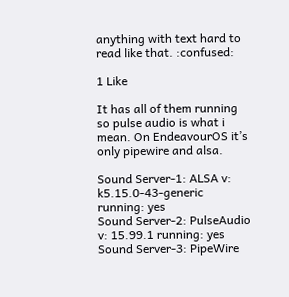anything with text hard to read like that. :confused:

1 Like

It has all of them running so pulse audio is what i mean. On EndeavourOS it’s only pipewire and alsa.

Sound Server-1: ALSA v: k5.15.0-43-generic running: yes
Sound Server-2: PulseAudio v: 15.99.1 running: yes
Sound Server-3: PipeWire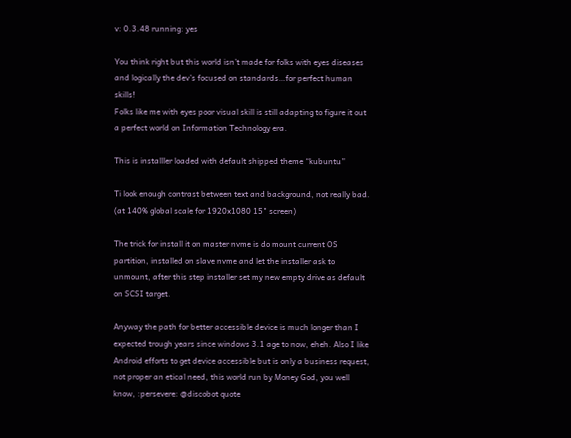v: 0.3.48 running: yes

You think right but this world isn’t made for folks with eyes diseases and logically the dev’s focused on standards…for perfect human skills!
Folks like me with eyes poor visual skill is still adapting to figure it out a perfect world on Information Technology era.

This is installler loaded with default shipped theme “kubuntu”

Ti look enough contrast between text and background, not really bad. (at 140% global scale for 1920x1080 15" screen)

The trick for install it on master nvme is do mount current OS partition, installed on slave nvme and let the installer ask to unmount, after this step installer set my new empty drive as default on SCSI target.

Anyway the path for better accessible device is much longer than I expected trough years since windows 3.1 age to now, eheh. Also I like Android efforts to get device accessible but is only a business request, not proper an etical need, this world run by Money God, you well know, :persevere: @discobot quote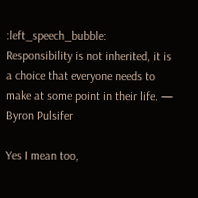:left_speech_bubble: Responsibility is not inherited, it is a choice that everyone needs to make at some point in their life. — Byron Pulsifer

Yes I mean too,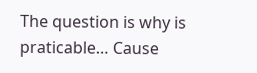The question is why is praticable… Cause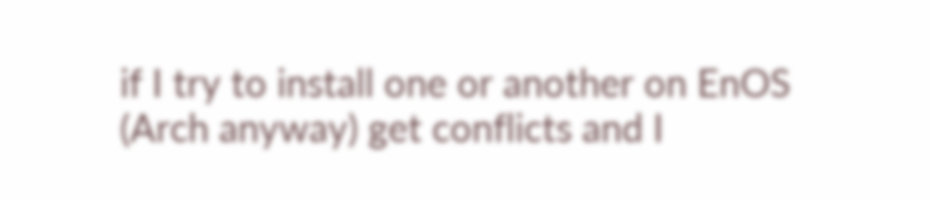if I try to install one or another on EnOS (Arch anyway) get conflicts and I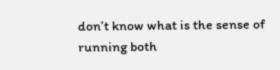don’t know what is the sense of running both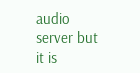audio server but it is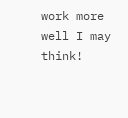work more well I may think!